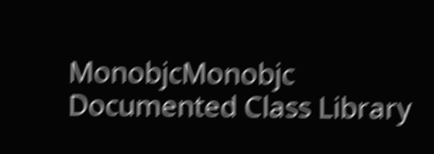MonobjcMonobjc Documented Class Library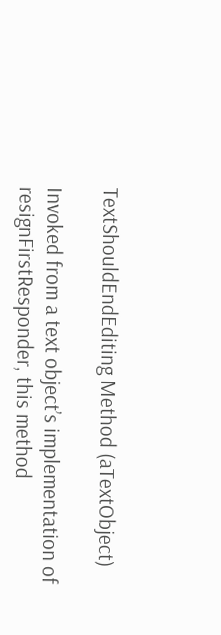TextShouldEndEditing Method (aTextObject)

Invoked from a text object’s implementation of resignFirstResponder, this method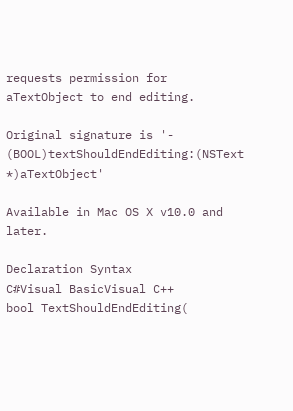requests permission for aTextObject to end editing.

Original signature is '- (BOOL)textShouldEndEditing:(NSText *)aTextObject'

Available in Mac OS X v10.0 and later.

Declaration Syntax
C#Visual BasicVisual C++
bool TextShouldEndEditing(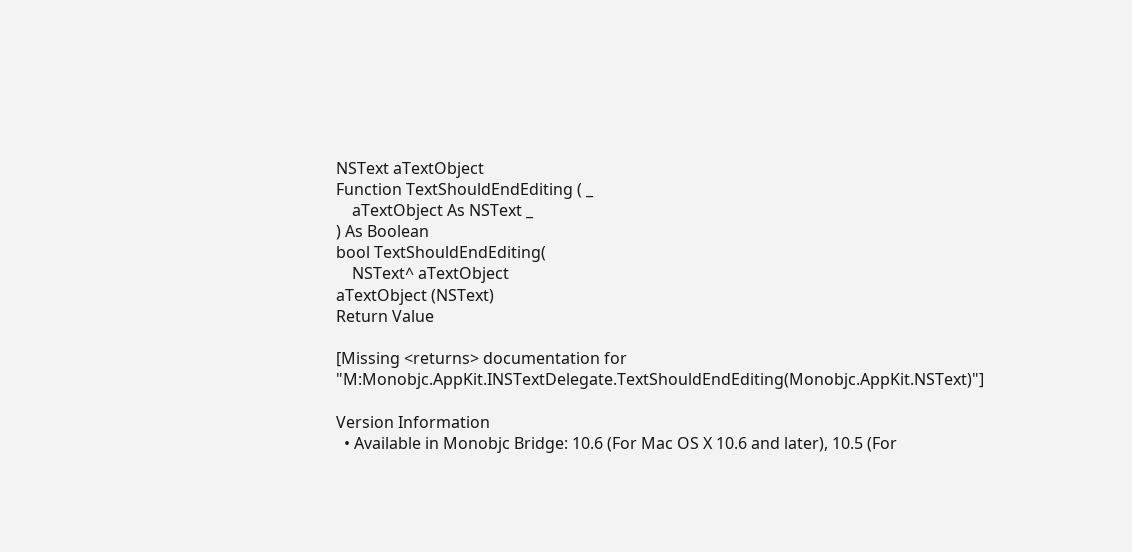NSText aTextObject
Function TextShouldEndEditing ( _
    aTextObject As NSText _
) As Boolean
bool TextShouldEndEditing(
    NSText^ aTextObject
aTextObject (NSText)
Return Value

[Missing <returns> documentation for "M:Monobjc.AppKit.INSTextDelegate.TextShouldEndEditing(Monobjc.AppKit.NSText)"]

Version Information
  • Available in Monobjc Bridge: 10.6 (For Mac OS X 10.6 and later), 10.5 (For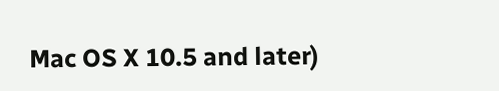Mac OS X 10.5 and later)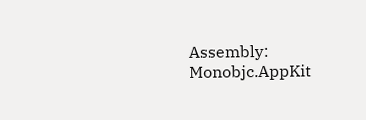Assembly: Monobjc.AppKit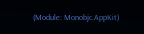(Module: Monobjc.AppKit)